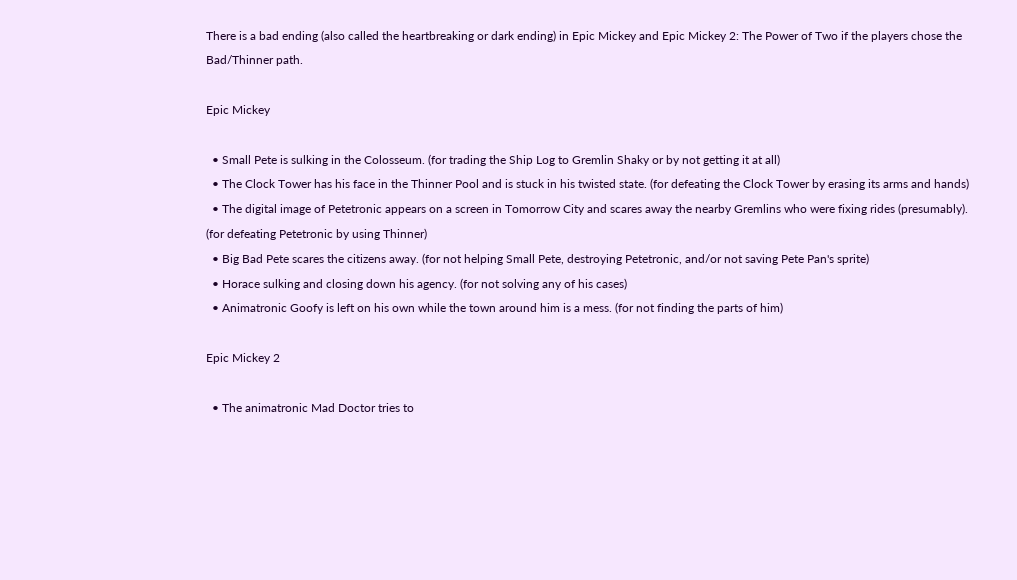There is a bad ending (also called the heartbreaking or dark ending) in Epic Mickey and Epic Mickey 2: The Power of Two if the players chose the Bad/Thinner path.

Epic Mickey

  • Small Pete is sulking in the Colosseum. (for trading the Ship Log to Gremlin Shaky or by not getting it at all)
  • The Clock Tower has his face in the Thinner Pool and is stuck in his twisted state. (for defeating the Clock Tower by erasing its arms and hands)
  • The digital image of Petetronic appears on a screen in Tomorrow City and scares away the nearby Gremlins who were fixing rides (presumably). (for defeating Petetronic by using Thinner)
  • Big Bad Pete scares the citizens away. (for not helping Small Pete, destroying Petetronic, and/or not saving Pete Pan's sprite)
  • Horace sulking and closing down his agency. (for not solving any of his cases)
  • Animatronic Goofy is left on his own while the town around him is a mess. (for not finding the parts of him)

Epic Mickey 2

  • The animatronic Mad Doctor tries to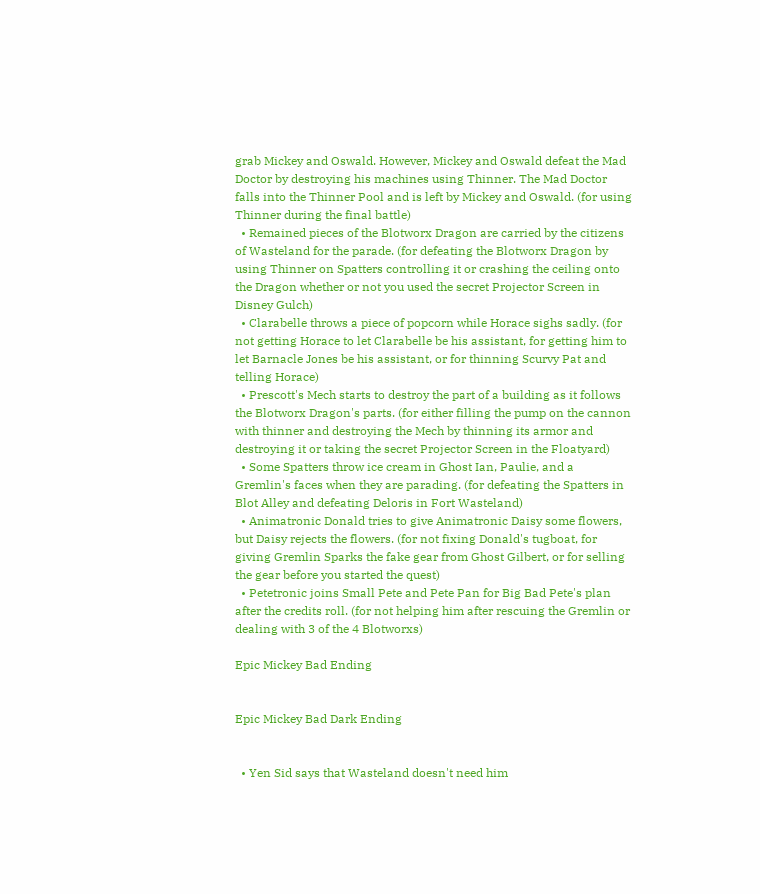grab Mickey and Oswald. However, Mickey and Oswald defeat the Mad Doctor by destroying his machines using Thinner. The Mad Doctor falls into the Thinner Pool and is left by Mickey and Oswald. (for using Thinner during the final battle)
  • Remained pieces of the Blotworx Dragon are carried by the citizens of Wasteland for the parade. (for defeating the Blotworx Dragon by using Thinner on Spatters controlling it or crashing the ceiling onto the Dragon whether or not you used the secret Projector Screen in Disney Gulch)
  • Clarabelle throws a piece of popcorn while Horace sighs sadly. (for not getting Horace to let Clarabelle be his assistant, for getting him to let Barnacle Jones be his assistant, or for thinning Scurvy Pat and telling Horace)
  • Prescott's Mech starts to destroy the part of a building as it follows the Blotworx Dragon's parts. (for either filling the pump on the cannon with thinner and destroying the Mech by thinning its armor and destroying it or taking the secret Projector Screen in the Floatyard)
  • Some Spatters throw ice cream in Ghost Ian, Paulie, and a Gremlin's faces when they are parading. (for defeating the Spatters in Blot Alley and defeating Deloris in Fort Wasteland)
  • Animatronic Donald tries to give Animatronic Daisy some flowers, but Daisy rejects the flowers. (for not fixing Donald's tugboat, for giving Gremlin Sparks the fake gear from Ghost Gilbert, or for selling the gear before you started the quest)
  • Petetronic joins Small Pete and Pete Pan for Big Bad Pete's plan after the credits roll. (for not helping him after rescuing the Gremlin or dealing with 3 of the 4 Blotworxs)

Epic Mickey Bad Ending


Epic Mickey Bad Dark Ending


  • Yen Sid says that Wasteland doesn't need him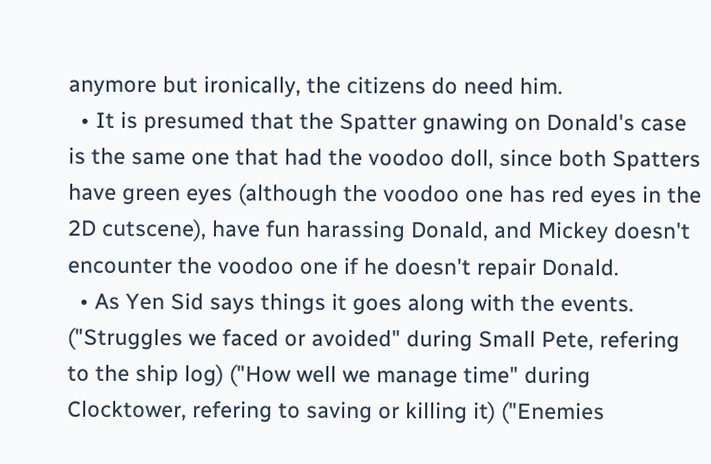anymore but ironically, the citizens do need him.
  • It is presumed that the Spatter gnawing on Donald's case is the same one that had the voodoo doll, since both Spatters have green eyes (although the voodoo one has red eyes in the 2D cutscene), have fun harassing Donald, and Mickey doesn't encounter the voodoo one if he doesn't repair Donald.
  • As Yen Sid says things it goes along with the events. ("Struggles we faced or avoided" during Small Pete, refering to the ship log) ("How well we manage time" during Clocktower, refering to saving or killing it) ("Enemies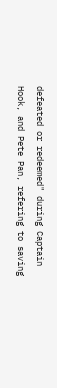defeated or redeemed" during Captain Hook, and Pete Pan, refering to saving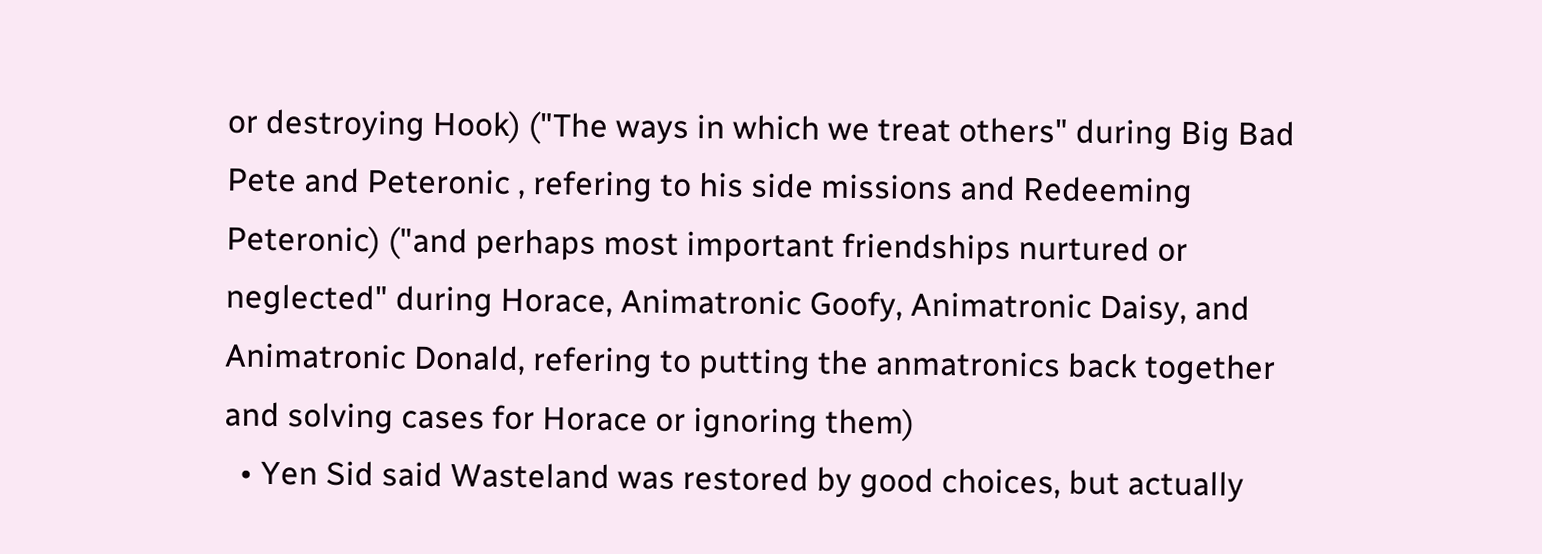or destroying Hook) ("The ways in which we treat others" during Big Bad Pete and Peteronic , refering to his side missions and Redeeming Peteronic) ("and perhaps most important friendships nurtured or neglected" during Horace, Animatronic Goofy, Animatronic Daisy, and Animatronic Donald, refering to putting the anmatronics back together and solving cases for Horace or ignoring them)
  • Yen Sid said Wasteland was restored by good choices, but actually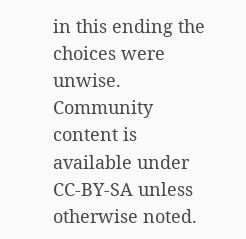in this ending the choices were unwise.
Community content is available under CC-BY-SA unless otherwise noted.